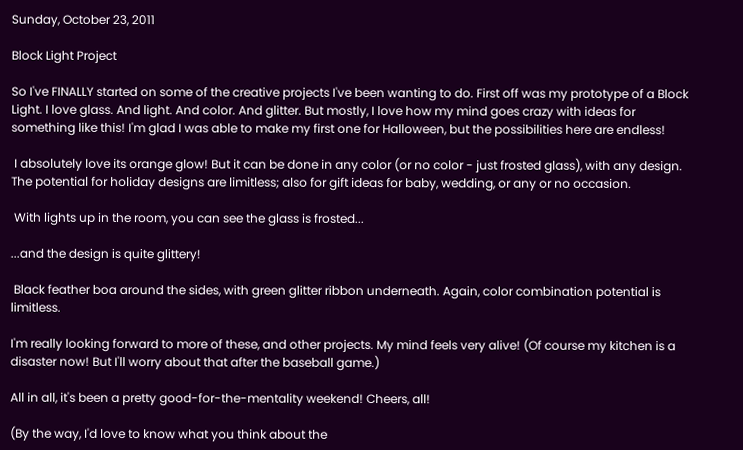Sunday, October 23, 2011

Block Light Project

So I've FINALLY started on some of the creative projects I've been wanting to do. First off was my prototype of a Block Light. I love glass. And light. And color. And glitter. But mostly, I love how my mind goes crazy with ideas for something like this! I'm glad I was able to make my first one for Halloween, but the possibilities here are endless!

 I absolutely love its orange glow! But it can be done in any color (or no color - just frosted glass), with any design. The potential for holiday designs are limitless; also for gift ideas for baby, wedding, or any or no occasion.

 With lights up in the room, you can see the glass is frosted...

...and the design is quite glittery!

 Black feather boa around the sides, with green glitter ribbon underneath. Again, color combination potential is limitless.

I'm really looking forward to more of these, and other projects. My mind feels very alive! (Of course my kitchen is a disaster now! But I'll worry about that after the baseball game.)

All in all, it's been a pretty good-for-the-mentality weekend! Cheers, all!

(By the way, I'd love to know what you think about the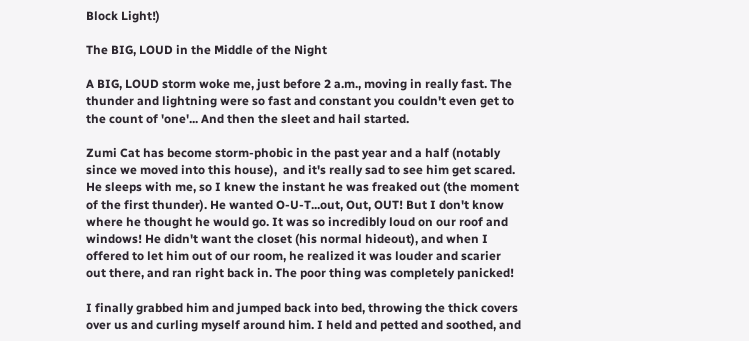Block Light!)

The BIG, LOUD in the Middle of the Night

A BIG, LOUD storm woke me, just before 2 a.m., moving in really fast. The thunder and lightning were so fast and constant you couldn't even get to the count of 'one'... And then the sleet and hail started.

Zumi Cat has become storm-phobic in the past year and a half (notably since we moved into this house),  and it's really sad to see him get scared. He sleeps with me, so I knew the instant he was freaked out (the moment of the first thunder). He wanted O-U-T...out, Out, OUT! But I don't know where he thought he would go. It was so incredibly loud on our roof and windows! He didn't want the closet (his normal hideout), and when I offered to let him out of our room, he realized it was louder and scarier out there, and ran right back in. The poor thing was completely panicked!

I finally grabbed him and jumped back into bed, throwing the thick covers over us and curling myself around him. I held and petted and soothed, and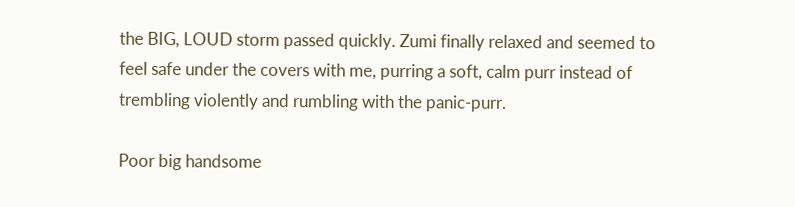the BIG, LOUD storm passed quickly. Zumi finally relaxed and seemed to feel safe under the covers with me, purring a soft, calm purr instead of trembling violently and rumbling with the panic-purr.

Poor big handsome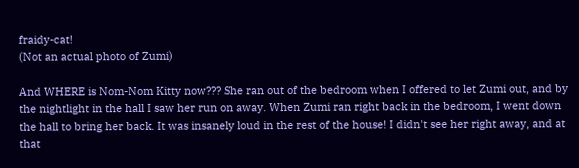fraidy-cat!
(Not an actual photo of Zumi)

And WHERE is Nom-Nom Kitty now??? She ran out of the bedroom when I offered to let Zumi out, and by the nightlight in the hall I saw her run on away. When Zumi ran right back in the bedroom, I went down the hall to bring her back. It was insanely loud in the rest of the house! I didn't see her right away, and at that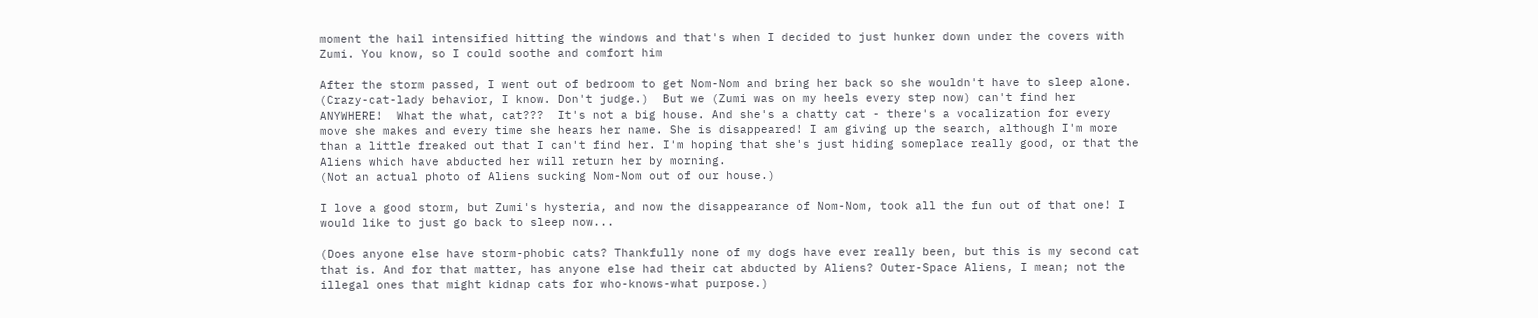moment the hail intensified hitting the windows and that's when I decided to just hunker down under the covers with Zumi. You know, so I could soothe and comfort him

After the storm passed, I went out of bedroom to get Nom-Nom and bring her back so she wouldn't have to sleep alone. (Crazy-cat-lady behavior, I know. Don't judge.)  But we (Zumi was on my heels every step now) can't find her ANYWHERE!  What the what, cat???  It's not a big house. And she's a chatty cat - there's a vocalization for every move she makes and every time she hears her name. She is disappeared! I am giving up the search, although I'm more than a little freaked out that I can't find her. I'm hoping that she's just hiding someplace really good, or that the Aliens which have abducted her will return her by morning.
(Not an actual photo of Aliens sucking Nom-Nom out of our house.)

I love a good storm, but Zumi's hysteria, and now the disappearance of Nom-Nom, took all the fun out of that one! I would like to just go back to sleep now...

(Does anyone else have storm-phobic cats? Thankfully none of my dogs have ever really been, but this is my second cat that is. And for that matter, has anyone else had their cat abducted by Aliens? Outer-Space Aliens, I mean; not the illegal ones that might kidnap cats for who-knows-what purpose.)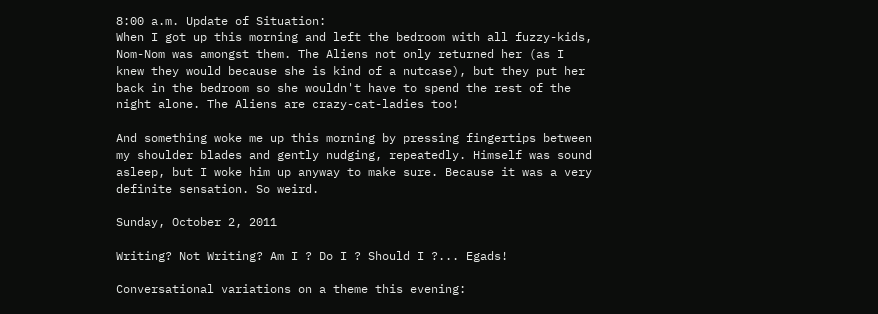8:00 a.m. Update of Situation:
When I got up this morning and left the bedroom with all fuzzy-kids, Nom-Nom was amongst them. The Aliens not only returned her (as I knew they would because she is kind of a nutcase), but they put her back in the bedroom so she wouldn't have to spend the rest of the night alone. The Aliens are crazy-cat-ladies too!

And something woke me up this morning by pressing fingertips between my shoulder blades and gently nudging, repeatedly. Himself was sound asleep, but I woke him up anyway to make sure. Because it was a very definite sensation. So weird.

Sunday, October 2, 2011

Writing? Not Writing? Am I ? Do I ? Should I ?... Egads!

Conversational variations on a theme this evening: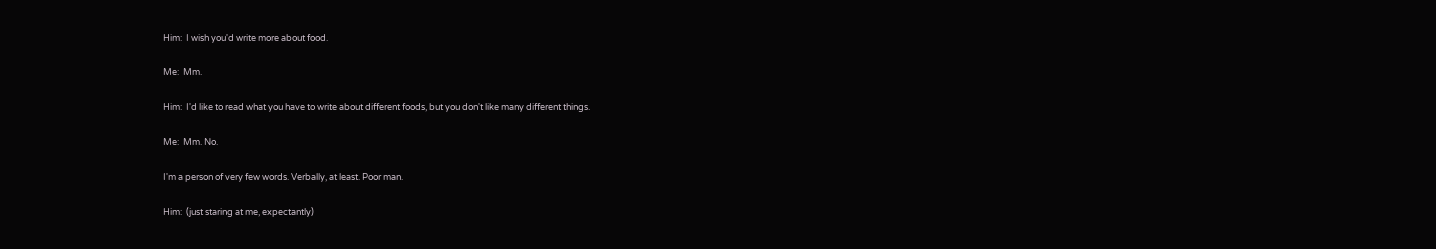Him:  I wish you'd write more about food.

Me:  Mm.

Him:  I'd like to read what you have to write about different foods, but you don't like many different things.

Me:  Mm. No.

I'm a person of very few words. Verbally, at least. Poor man.

Him:  (just staring at me, expectantly)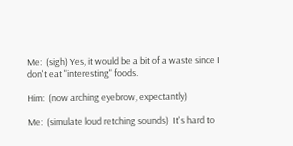Me:  (sigh) Yes, it would be a bit of a waste since I don't eat "interesting" foods.

Him:  (now arching eyebrow, expectantly)

Me:  (simulate loud retching sounds)  It's hard to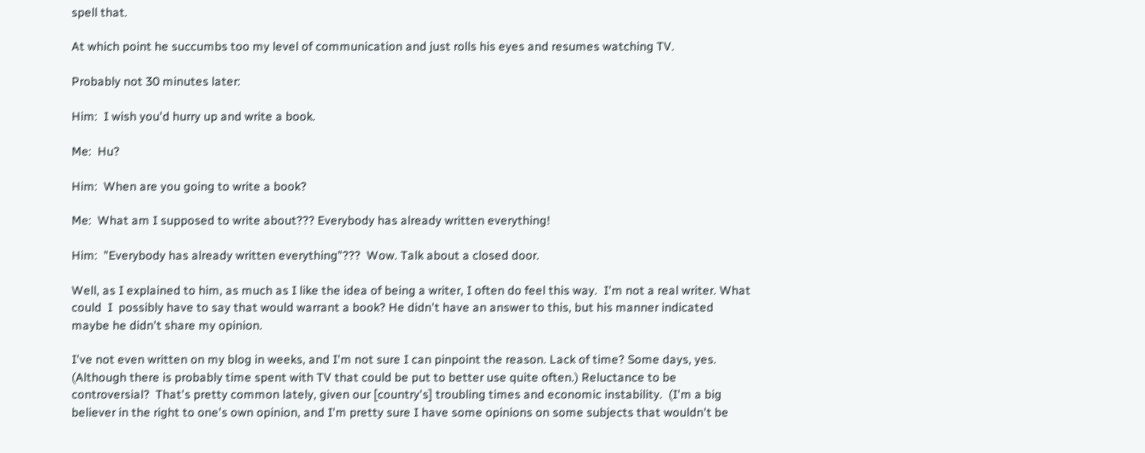spell that.

At which point he succumbs too my level of communication and just rolls his eyes and resumes watching TV.

Probably not 30 minutes later:

Him:  I wish you'd hurry up and write a book.

Me:  Hu?

Him:  When are you going to write a book?

Me:  What am I supposed to write about??? Everybody has already written everything!

Him:  "Everybody has already written everything"???  Wow. Talk about a closed door.

Well, as I explained to him, as much as I like the idea of being a writer, I often do feel this way.  I'm not a real writer. What could  I  possibly have to say that would warrant a book? He didn't have an answer to this, but his manner indicated maybe he didn't share my opinion.

I've not even written on my blog in weeks, and I'm not sure I can pinpoint the reason. Lack of time? Some days, yes. (Although there is probably time spent with TV that could be put to better use quite often.) Reluctance to be controversial?  That's pretty common lately, given our [country's] troubling times and economic instability.  (I'm a big believer in the right to one's own opinion, and I'm pretty sure I have some opinions on some subjects that wouldn't be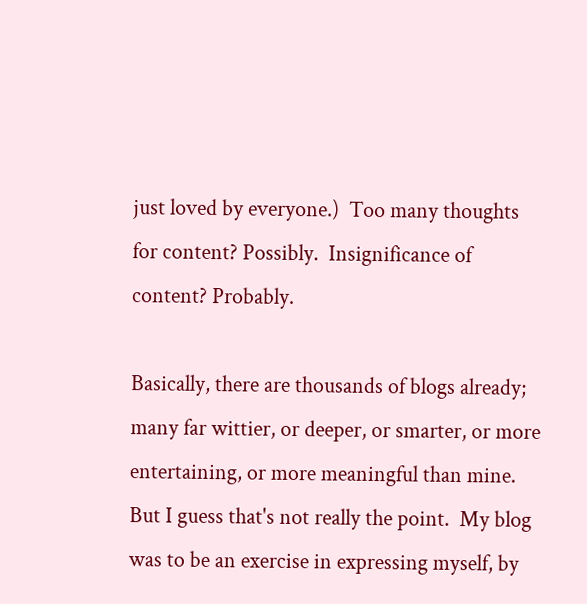just loved by everyone.)  Too many thoughts for content? Possibly.  Insignificance of content? Probably.

Basically, there are thousands of blogs already; many far wittier, or deeper, or smarter, or more entertaining, or more meaningful than mine. But I guess that's not really the point.  My blog was to be an exercise in expressing myself, by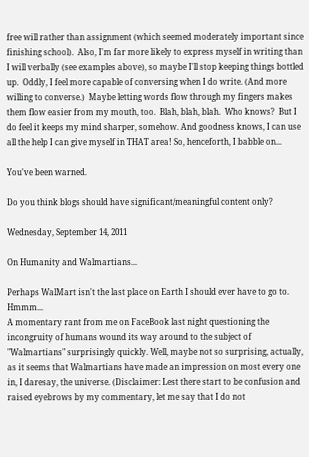free will rather than assignment (which seemed moderately important since finishing school).  Also, I'm far more likely to express myself in writing than I will verbally (see examples above), so maybe I'll stop keeping things bottled up.  Oddly, I feel more capable of conversing when I do write. (And more willing to converse.)  Maybe letting words flow through my fingers makes them flow easier from my mouth, too.  Blah, blah, blah.  Who knows?  But I do feel it keeps my mind sharper, somehow. And goodness knows, I can use all the help I can give myself in THAT area! So, henceforth, I babble on...

You've been warned.

Do you think blogs should have significant/meaningful content only?

Wednesday, September 14, 2011

On Humanity and Walmartians...

Perhaps WalMart isn't the last place on Earth I should ever have to go to. Hmmm...
A momentary rant from me on FaceBook last night questioning the incongruity of humans wound its way around to the subject of "Walmartians" surprisingly quickly. Well, maybe not so surprising, actually, as it seems that Walmartians have made an impression on most every one in, I daresay, the universe. (Disclaimer: Lest there start to be confusion and raised eyebrows by my commentary, let me say that I do not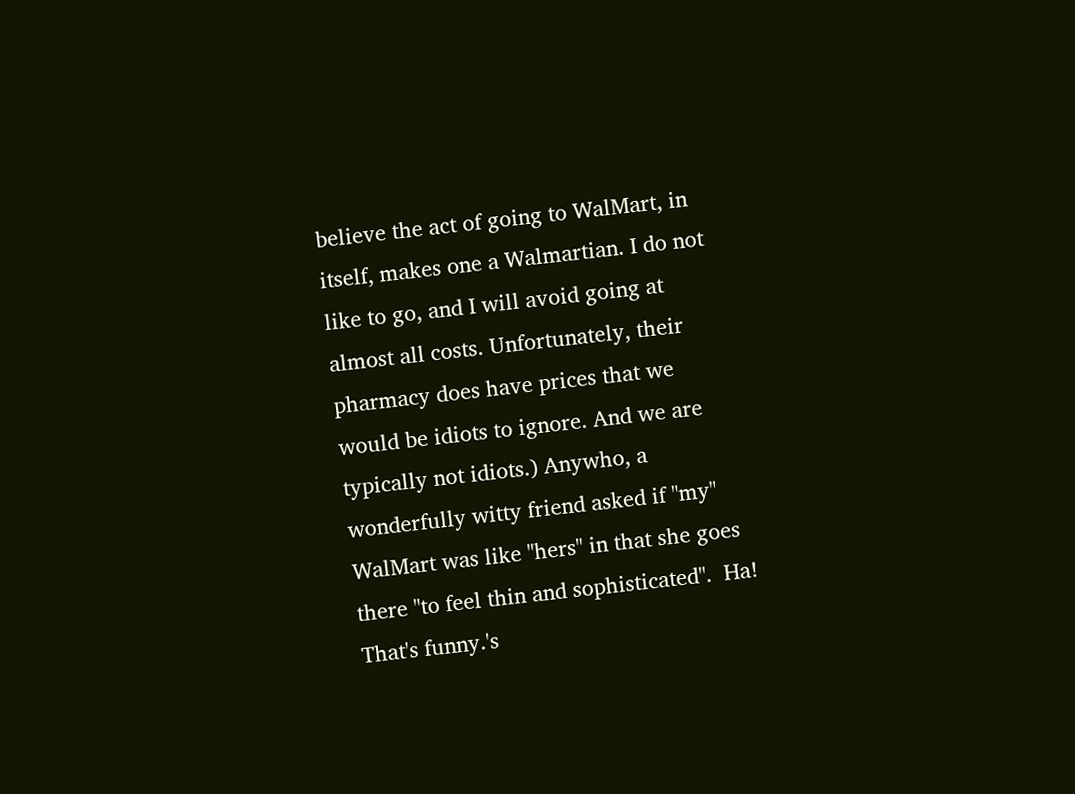believe the act of going to WalMart, in itself, makes one a Walmartian. I do not like to go, and I will avoid going at almost all costs. Unfortunately, their pharmacy does have prices that we would be idiots to ignore. And we are typically not idiots.) Anywho, a wonderfully witty friend asked if "my" WalMart was like "hers" in that she goes there "to feel thin and sophisticated".  Ha! That's funny.'s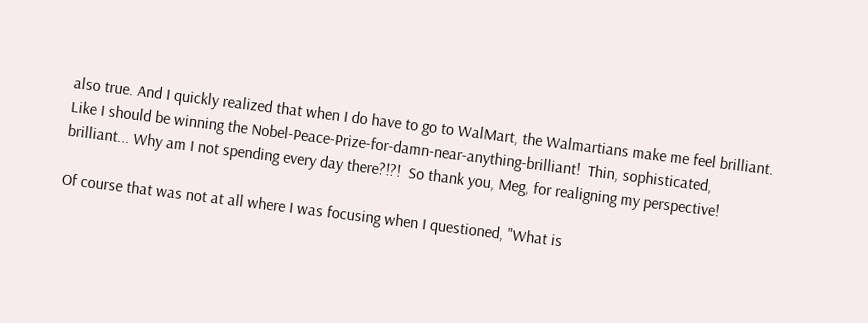also true. And I quickly realized that when I do have to go to WalMart, the Walmartians make me feel brilliant. Like I should be winning the Nobel-Peace-Prize-for-damn-near-anything-brilliant!  Thin, sophisticated, brilliant... Why am I not spending every day there?!?!  So thank you, Meg, for realigning my perspective!

Of course that was not at all where I was focusing when I questioned, "What is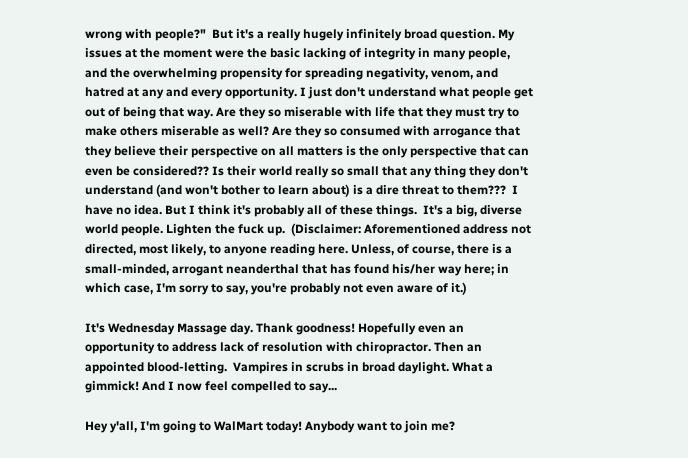wrong with people?"  But it's a really hugely infinitely broad question. My issues at the moment were the basic lacking of integrity in many people, and the overwhelming propensity for spreading negativity, venom, and hatred at any and every opportunity. I just don't understand what people get out of being that way. Are they so miserable with life that they must try to make others miserable as well? Are they so consumed with arrogance that they believe their perspective on all matters is the only perspective that can even be considered?? Is their world really so small that any thing they don't understand (and won't bother to learn about) is a dire threat to them???  I have no idea. But I think it's probably all of these things.  It's a big, diverse world people. Lighten the fuck up.  (Disclaimer: Aforementioned address not directed, most likely, to anyone reading here. Unless, of course, there is a small-minded, arrogant neanderthal that has found his/her way here; in which case, I'm sorry to say, you're probably not even aware of it.)

It's Wednesday Massage day. Thank goodness! Hopefully even an opportunity to address lack of resolution with chiropractor. Then an appointed blood-letting.  Vampires in scrubs in broad daylight. What a gimmick! And I now feel compelled to say...

Hey y'all, I'm going to WalMart today! Anybody want to join me?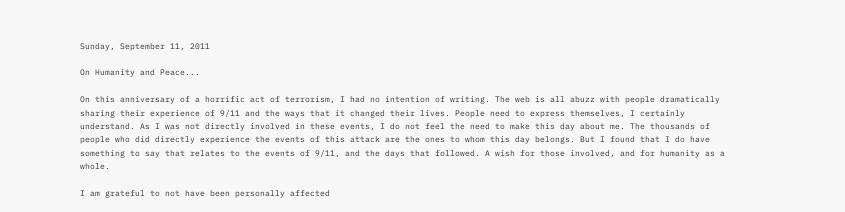Sunday, September 11, 2011

On Humanity and Peace...

On this anniversary of a horrific act of terrorism, I had no intention of writing. The web is all abuzz with people dramatically sharing their experience of 9/11 and the ways that it changed their lives. People need to express themselves, I certainly understand. As I was not directly involved in these events, I do not feel the need to make this day about me. The thousands of people who did directly experience the events of this attack are the ones to whom this day belongs. But I found that I do have something to say that relates to the events of 9/11, and the days that followed. A wish for those involved, and for humanity as a whole.

I am grateful to not have been personally affected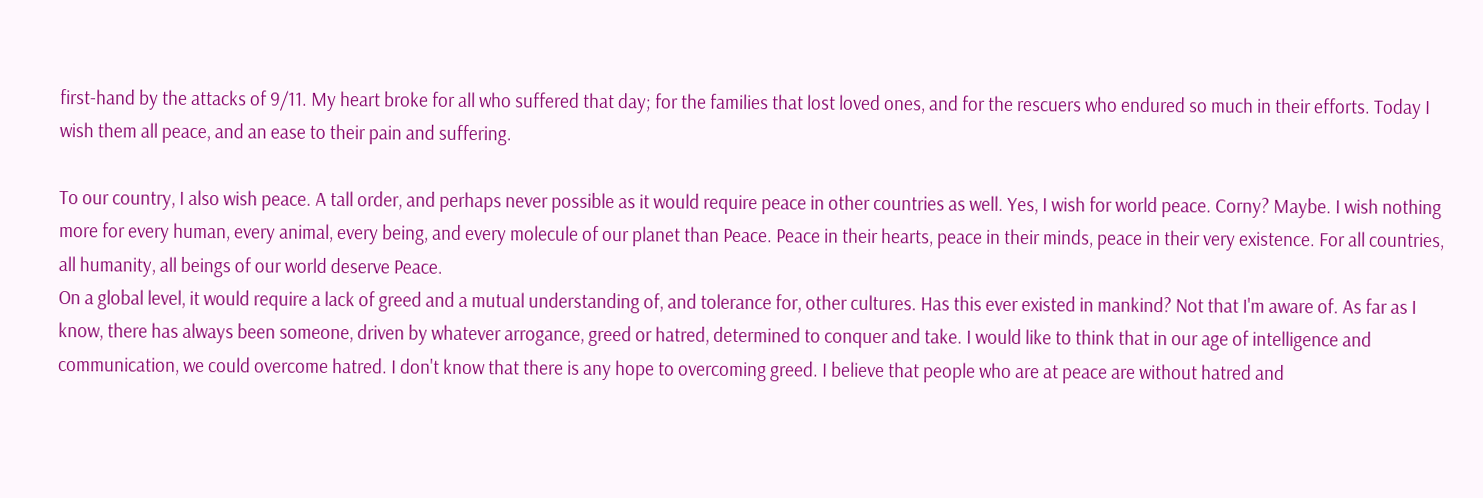first-hand by the attacks of 9/11. My heart broke for all who suffered that day; for the families that lost loved ones, and for the rescuers who endured so much in their efforts. Today I wish them all peace, and an ease to their pain and suffering.

To our country, I also wish peace. A tall order, and perhaps never possible as it would require peace in other countries as well. Yes, I wish for world peace. Corny? Maybe. I wish nothing more for every human, every animal, every being, and every molecule of our planet than Peace. Peace in their hearts, peace in their minds, peace in their very existence. For all countries, all humanity, all beings of our world deserve Peace.
On a global level, it would require a lack of greed and a mutual understanding of, and tolerance for, other cultures. Has this ever existed in mankind? Not that I'm aware of. As far as I know, there has always been someone, driven by whatever arrogance, greed or hatred, determined to conquer and take. I would like to think that in our age of intelligence and communication, we could overcome hatred. I don't know that there is any hope to overcoming greed. I believe that people who are at peace are without hatred and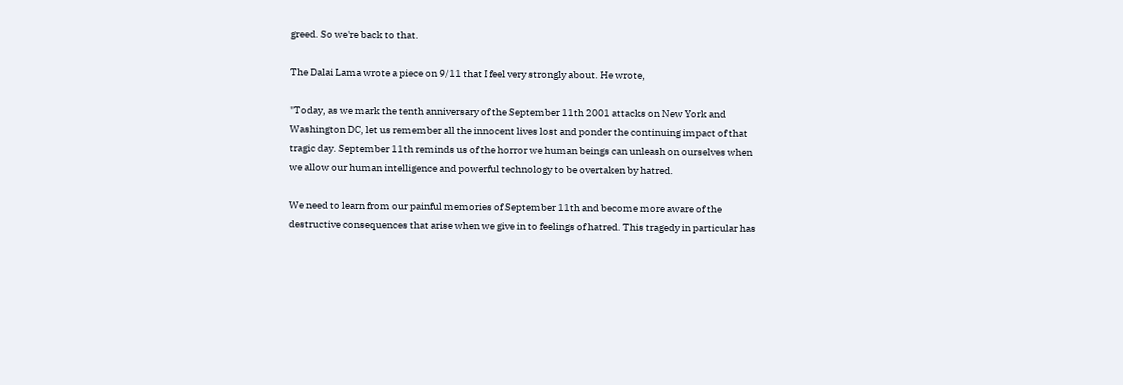greed. So we're back to that.

The Dalai Lama wrote a piece on 9/11 that I feel very strongly about. He wrote,

"Today, as we mark the tenth anniversary of the September 11th 2001 attacks on New York and Washington DC, let us remember all the innocent lives lost and ponder the continuing impact of that tragic day. September 11th reminds us of the horror we human beings can unleash on ourselves when we allow our human intelligence and powerful technology to be overtaken by hatred.

We need to learn from our painful memories of September 11th and become more aware of the destructive consequences that arise when we give in to feelings of hatred. This tragedy in particular has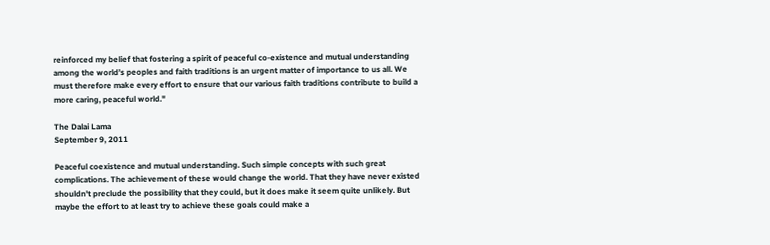reinforced my belief that fostering a spirit of peaceful co-existence and mutual understanding among the world’s peoples and faith traditions is an urgent matter of importance to us all. We must therefore make every effort to ensure that our various faith traditions contribute to build a more caring, peaceful world."

The Dalai Lama
September 9, 2011

Peaceful coexistence and mutual understanding. Such simple concepts with such great complications. The achievement of these would change the world. That they have never existed shouldn't preclude the possibility that they could, but it does make it seem quite unlikely. But maybe the effort to at least try to achieve these goals could make a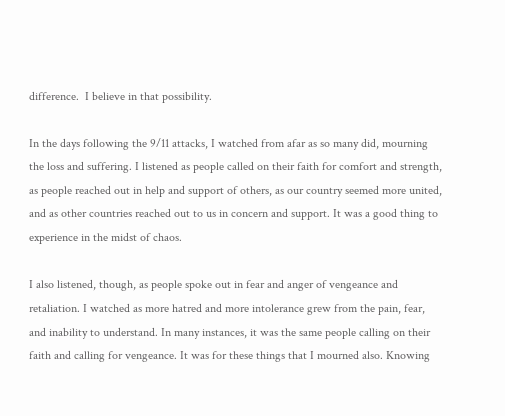difference.  I believe in that possibility.

In the days following the 9/11 attacks, I watched from afar as so many did, mourning the loss and suffering. I listened as people called on their faith for comfort and strength, as people reached out in help and support of others, as our country seemed more united, and as other countries reached out to us in concern and support. It was a good thing to experience in the midst of chaos.

I also listened, though, as people spoke out in fear and anger of vengeance and retaliation. I watched as more hatred and more intolerance grew from the pain, fear, and inability to understand. In many instances, it was the same people calling on their faith and calling for vengeance. It was for these things that I mourned also. Knowing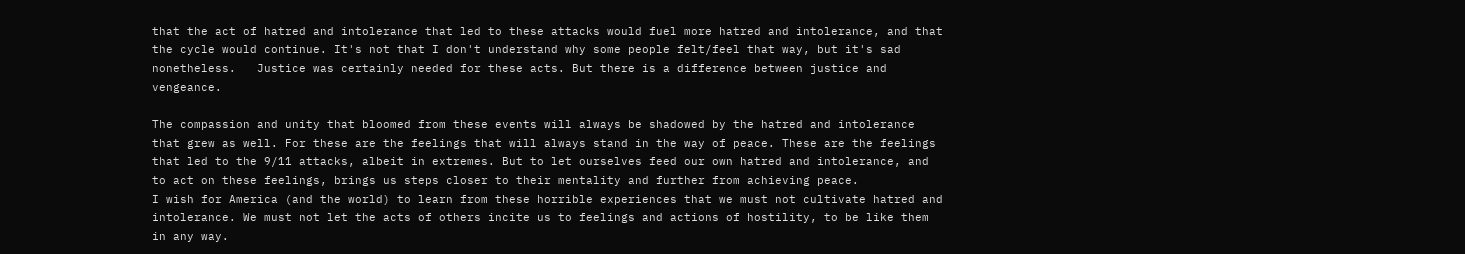that the act of hatred and intolerance that led to these attacks would fuel more hatred and intolerance, and that the cycle would continue. It's not that I don't understand why some people felt/feel that way, but it's sad nonetheless.   Justice was certainly needed for these acts. But there is a difference between justice and vengeance.

The compassion and unity that bloomed from these events will always be shadowed by the hatred and intolerance that grew as well. For these are the feelings that will always stand in the way of peace. These are the feelings that led to the 9/11 attacks, albeit in extremes. But to let ourselves feed our own hatred and intolerance, and to act on these feelings, brings us steps closer to their mentality and further from achieving peace.
I wish for America (and the world) to learn from these horrible experiences that we must not cultivate hatred and intolerance. We must not let the acts of others incite us to feelings and actions of hostility, to be like them in any way.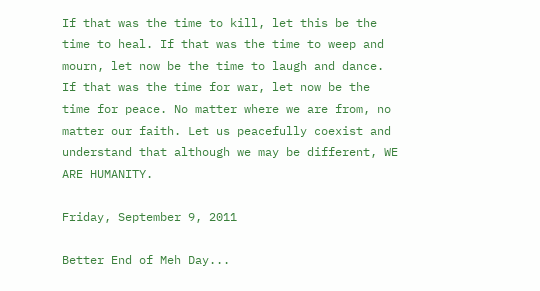If that was the time to kill, let this be the time to heal. If that was the time to weep and mourn, let now be the time to laugh and dance. If that was the time for war, let now be the time for peace. No matter where we are from, no matter our faith. Let us peacefully coexist and understand that although we may be different, WE ARE HUMANITY.

Friday, September 9, 2011

Better End of Meh Day...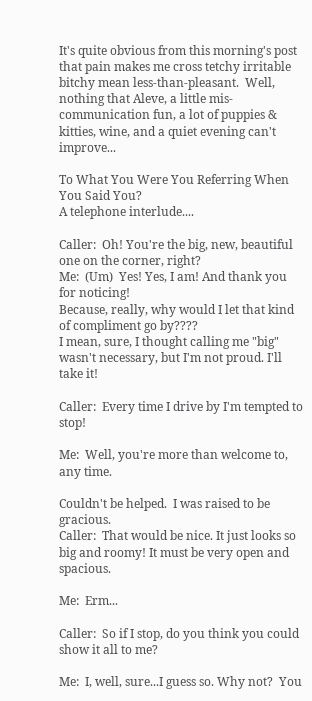It's quite obvious from this morning's post that pain makes me cross tetchy irritable bitchy mean less-than-pleasant.  Well, nothing that Aleve, a little mis-communication fun, a lot of puppies & kitties, wine, and a quiet evening can't improve...

To What You Were You Referring When You Said You?
A telephone interlude....

Caller:  Oh! You're the big, new, beautiful one on the corner, right?
Me:  (Um)  Yes! Yes, I am! And thank you for noticing!
Because, really, why would I let that kind of compliment go by????
I mean, sure, I thought calling me "big" wasn't necessary, but I'm not proud. I'll take it!

Caller:  Every time I drive by I'm tempted to stop!

Me:  Well, you're more than welcome to, any time.

Couldn't be helped.  I was raised to be gracious.
Caller:  That would be nice. It just looks so big and roomy! It must be very open and spacious.

Me:  Erm...

Caller:  So if I stop, do you think you could show it all to me?

Me:  I, well, sure...I guess so. Why not?  You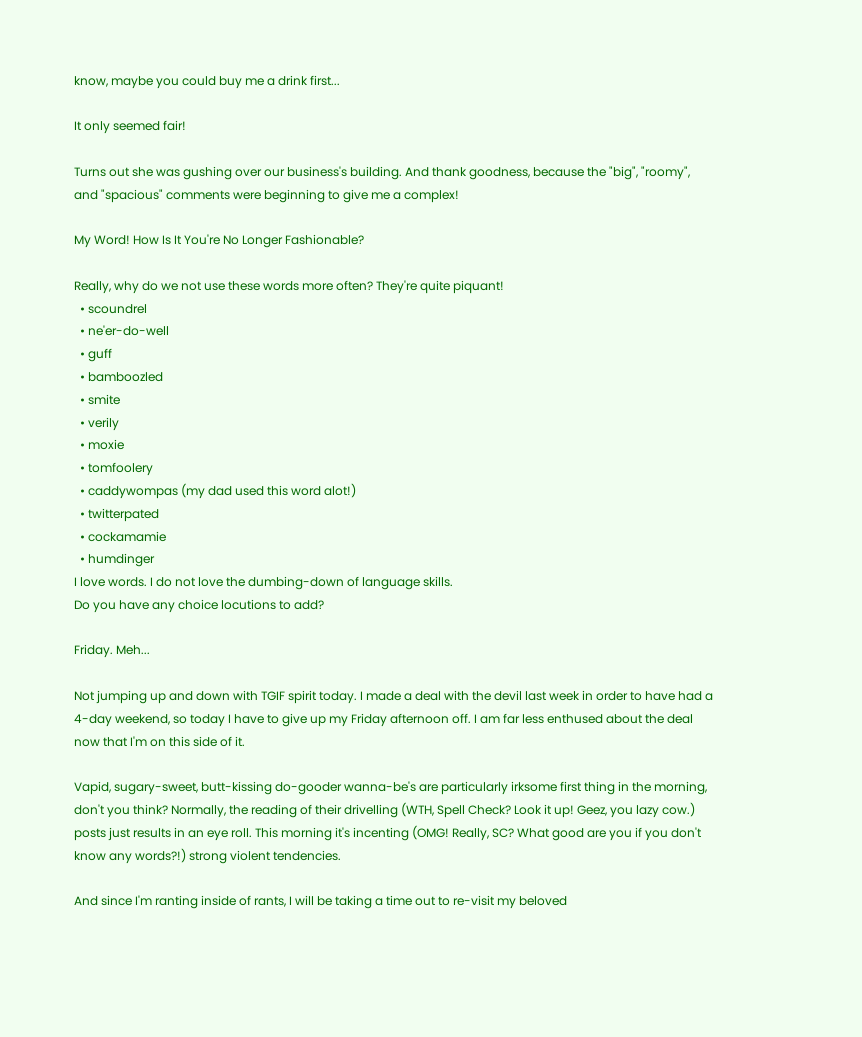know, maybe you could buy me a drink first...

It only seemed fair!

Turns out she was gushing over our business's building. And thank goodness, because the "big", "roomy", and "spacious" comments were beginning to give me a complex!

My Word! How Is It You're No Longer Fashionable?

Really, why do we not use these words more often? They're quite piquant!
  • scoundrel
  • ne'er-do-well
  • guff
  • bamboozled
  • smite
  • verily
  • moxie
  • tomfoolery
  • caddywompas (my dad used this word alot!)
  • twitterpated
  • cockamamie
  • humdinger
I love words. I do not love the dumbing-down of language skills.
Do you have any choice locutions to add?

Friday. Meh...

Not jumping up and down with TGIF spirit today. I made a deal with the devil last week in order to have had a 4-day weekend, so today I have to give up my Friday afternoon off. I am far less enthused about the deal now that I'm on this side of it.

Vapid, sugary-sweet, butt-kissing do-gooder wanna-be's are particularly irksome first thing in the morning, don't you think? Normally, the reading of their drivelling (WTH, Spell Check? Look it up! Geez, you lazy cow.) posts just results in an eye roll. This morning it's incenting (OMG! Really, SC? What good are you if you don't know any words?!) strong violent tendencies.

And since I'm ranting inside of rants, I will be taking a time out to re-visit my beloved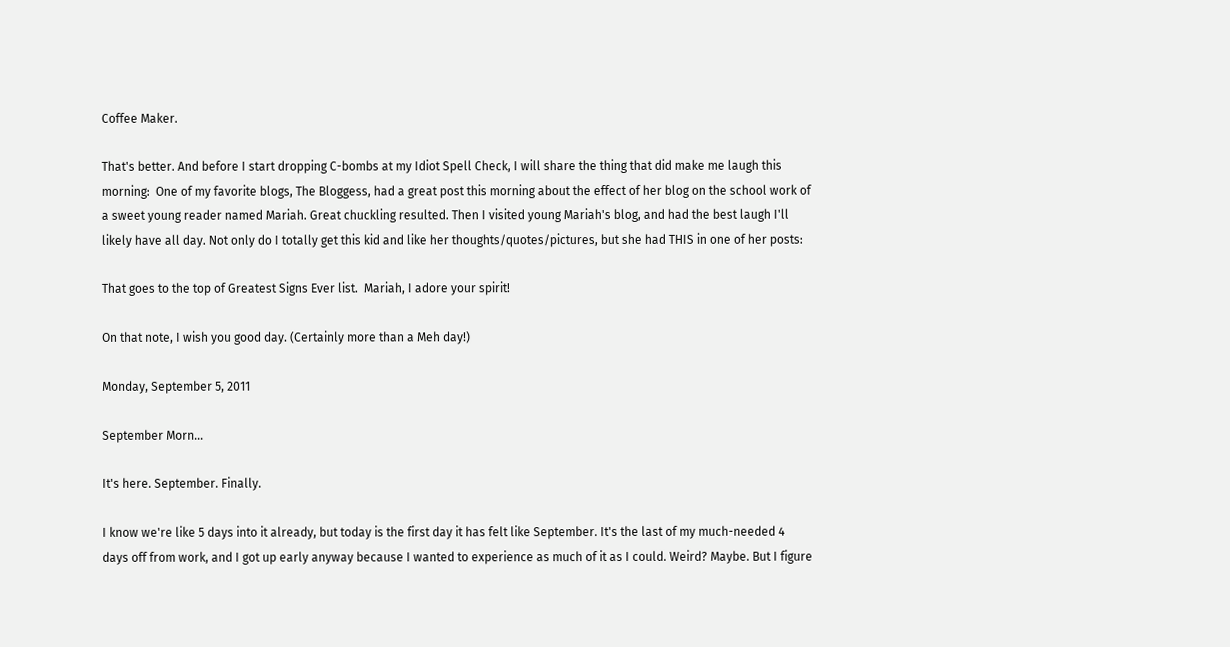Coffee Maker.

That's better. And before I start dropping C-bombs at my Idiot Spell Check, I will share the thing that did make me laugh this morning:  One of my favorite blogs, The Bloggess, had a great post this morning about the effect of her blog on the school work of a sweet young reader named Mariah. Great chuckling resulted. Then I visited young Mariah's blog, and had the best laugh I'll likely have all day. Not only do I totally get this kid and like her thoughts/quotes/pictures, but she had THIS in one of her posts:

That goes to the top of Greatest Signs Ever list.  Mariah, I adore your spirit!

On that note, I wish you good day. (Certainly more than a Meh day!)

Monday, September 5, 2011

September Morn...

It's here. September. Finally.

I know we're like 5 days into it already, but today is the first day it has felt like September. It's the last of my much-needed 4 days off from work, and I got up early anyway because I wanted to experience as much of it as I could. Weird? Maybe. But I figure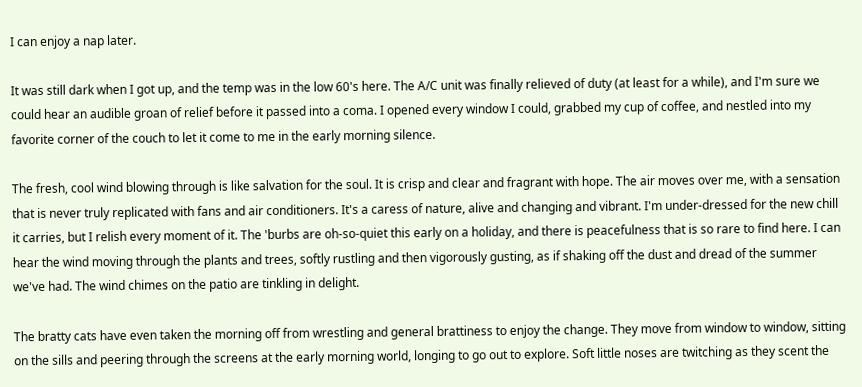I can enjoy a nap later.

It was still dark when I got up, and the temp was in the low 60's here. The A/C unit was finally relieved of duty (at least for a while), and I'm sure we could hear an audible groan of relief before it passed into a coma. I opened every window I could, grabbed my cup of coffee, and nestled into my favorite corner of the couch to let it come to me in the early morning silence.

The fresh, cool wind blowing through is like salvation for the soul. It is crisp and clear and fragrant with hope. The air moves over me, with a sensation that is never truly replicated with fans and air conditioners. It's a caress of nature, alive and changing and vibrant. I'm under-dressed for the new chill it carries, but I relish every moment of it. The 'burbs are oh-so-quiet this early on a holiday, and there is peacefulness that is so rare to find here. I can hear the wind moving through the plants and trees, softly rustling and then vigorously gusting, as if shaking off the dust and dread of the summer we've had. The wind chimes on the patio are tinkling in delight.

The bratty cats have even taken the morning off from wrestling and general brattiness to enjoy the change. They move from window to window, sitting on the sills and peering through the screens at the early morning world, longing to go out to explore. Soft little noses are twitching as they scent the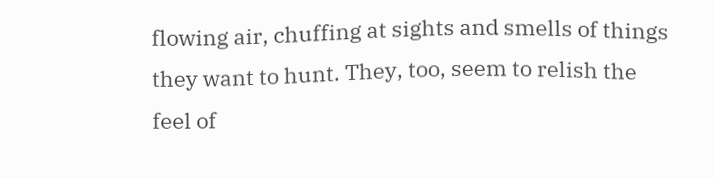flowing air, chuffing at sights and smells of things they want to hunt. They, too, seem to relish the feel of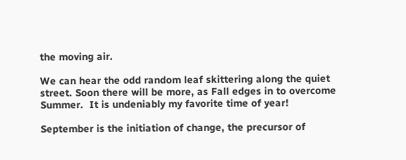the moving air.

We can hear the odd random leaf skittering along the quiet street. Soon there will be more, as Fall edges in to overcome Summer.  It is undeniably my favorite time of year!

September is the initiation of change, the precursor of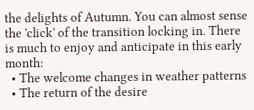the delights of Autumn. You can almost sense the 'click' of the transition locking in. There is much to enjoy and anticipate in this early month:
  • The welcome changes in weather patterns
  • The return of the desire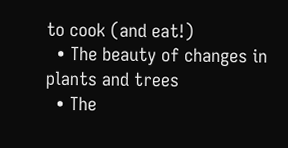to cook (and eat!)
  • The beauty of changes in plants and trees
  • The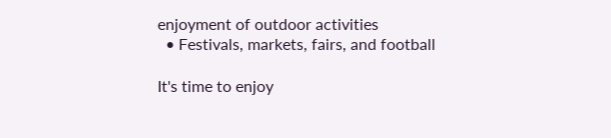enjoyment of outdoor activities
  • Festivals, markets, fairs, and football

It's time to enjoy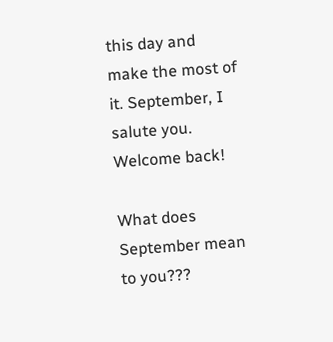this day and make the most of it. September, I salute you. Welcome back!

What does September mean to you???